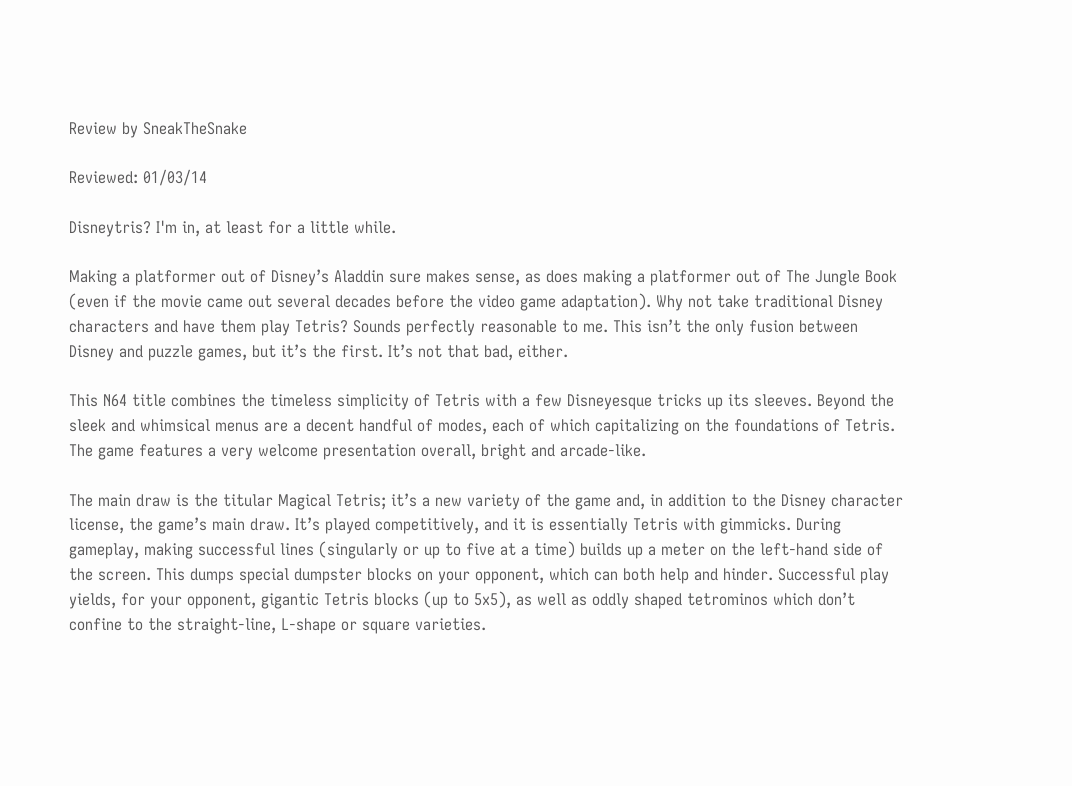Review by SneakTheSnake

Reviewed: 01/03/14

Disneytris? I'm in, at least for a little while.

Making a platformer out of Disney’s Aladdin sure makes sense, as does making a platformer out of The Jungle Book (even if the movie came out several decades before the video game adaptation). Why not take traditional Disney characters and have them play Tetris? Sounds perfectly reasonable to me. This isn’t the only fusion between Disney and puzzle games, but it’s the first. It’s not that bad, either.

This N64 title combines the timeless simplicity of Tetris with a few Disneyesque tricks up its sleeves. Beyond the sleek and whimsical menus are a decent handful of modes, each of which capitalizing on the foundations of Tetris. The game features a very welcome presentation overall, bright and arcade-like.

The main draw is the titular Magical Tetris; it’s a new variety of the game and, in addition to the Disney character license, the game’s main draw. It’s played competitively, and it is essentially Tetris with gimmicks. During gameplay, making successful lines (singularly or up to five at a time) builds up a meter on the left-hand side of the screen. This dumps special dumpster blocks on your opponent, which can both help and hinder. Successful play yields, for your opponent, gigantic Tetris blocks (up to 5x5), as well as oddly shaped tetrominos which don’t confine to the straight-line, L-shape or square varieties.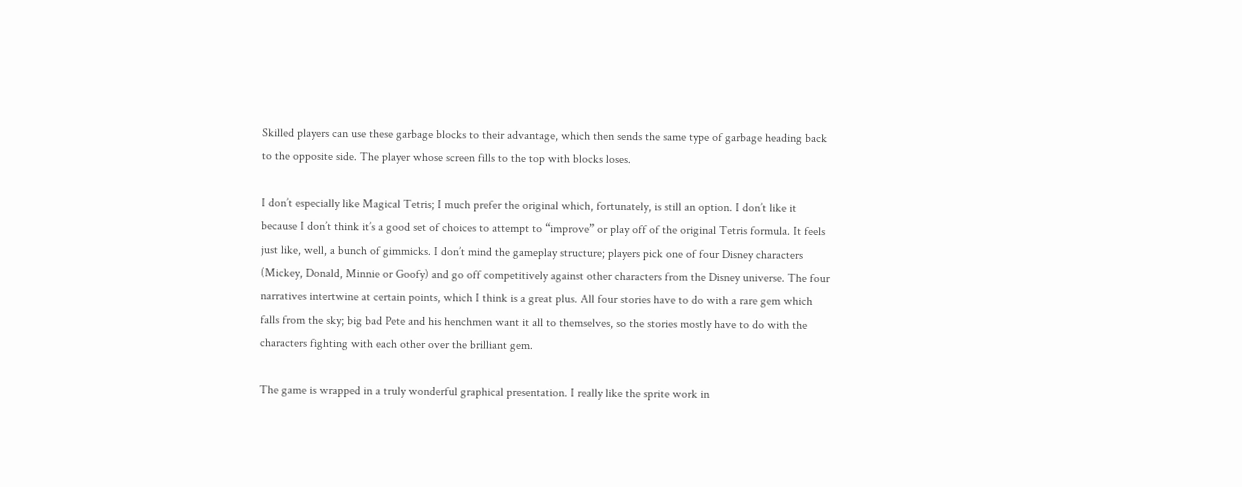Skilled players can use these garbage blocks to their advantage, which then sends the same type of garbage heading back to the opposite side. The player whose screen fills to the top with blocks loses.

I don’t especially like Magical Tetris; I much prefer the original which, fortunately, is still an option. I don’t like it because I don’t think it’s a good set of choices to attempt to “improve” or play off of the original Tetris formula. It feels just like, well, a bunch of gimmicks. I don’t mind the gameplay structure; players pick one of four Disney characters (Mickey, Donald, Minnie or Goofy) and go off competitively against other characters from the Disney universe. The four narratives intertwine at certain points, which I think is a great plus. All four stories have to do with a rare gem which falls from the sky; big bad Pete and his henchmen want it all to themselves, so the stories mostly have to do with the characters fighting with each other over the brilliant gem.

The game is wrapped in a truly wonderful graphical presentation. I really like the sprite work in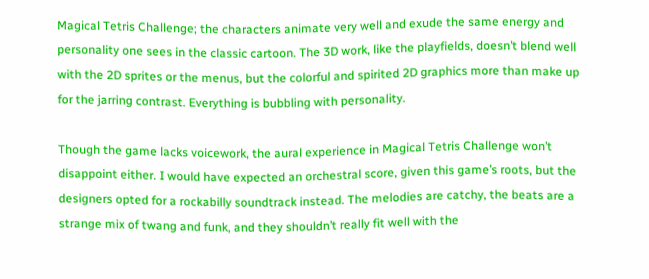Magical Tetris Challenge; the characters animate very well and exude the same energy and personality one sees in the classic cartoon. The 3D work, like the playfields, doesn’t blend well with the 2D sprites or the menus, but the colorful and spirited 2D graphics more than make up for the jarring contrast. Everything is bubbling with personality.

Though the game lacks voicework, the aural experience in Magical Tetris Challenge won’t disappoint either. I would have expected an orchestral score, given this game’s roots, but the designers opted for a rockabilly soundtrack instead. The melodies are catchy, the beats are a strange mix of twang and funk, and they shouldn’t really fit well with the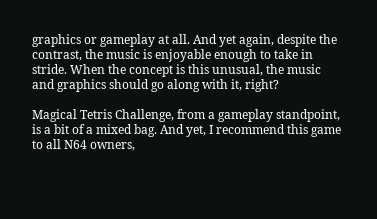graphics or gameplay at all. And yet again, despite the contrast, the music is enjoyable enough to take in stride. When the concept is this unusual, the music and graphics should go along with it, right?

Magical Tetris Challenge, from a gameplay standpoint, is a bit of a mixed bag. And yet, I recommend this game to all N64 owners,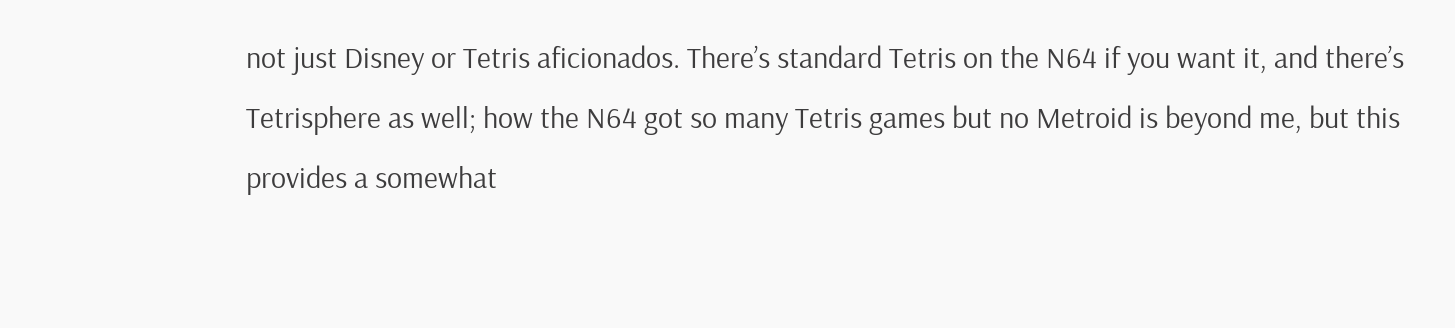not just Disney or Tetris aficionados. There’s standard Tetris on the N64 if you want it, and there’s Tetrisphere as well; how the N64 got so many Tetris games but no Metroid is beyond me, but this provides a somewhat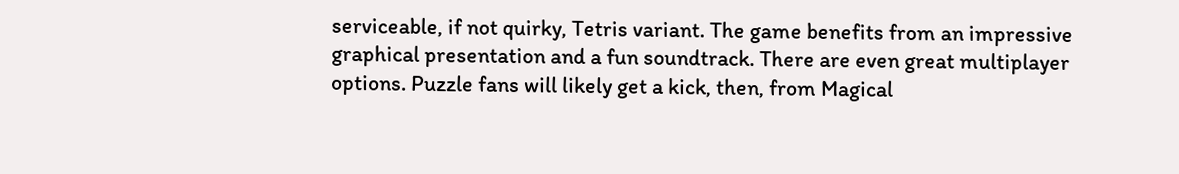serviceable, if not quirky, Tetris variant. The game benefits from an impressive graphical presentation and a fun soundtrack. There are even great multiplayer options. Puzzle fans will likely get a kick, then, from Magical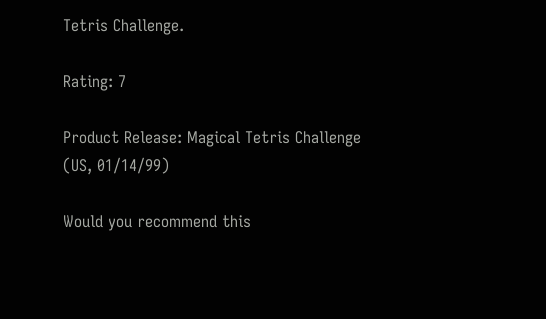Tetris Challenge.

Rating: 7

Product Release: Magical Tetris Challenge (US, 01/14/99)

Would you recommend this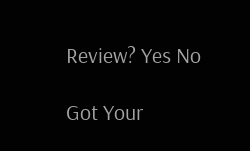Review? Yes No

Got Your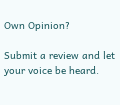Own Opinion?

Submit a review and let your voice be heard.